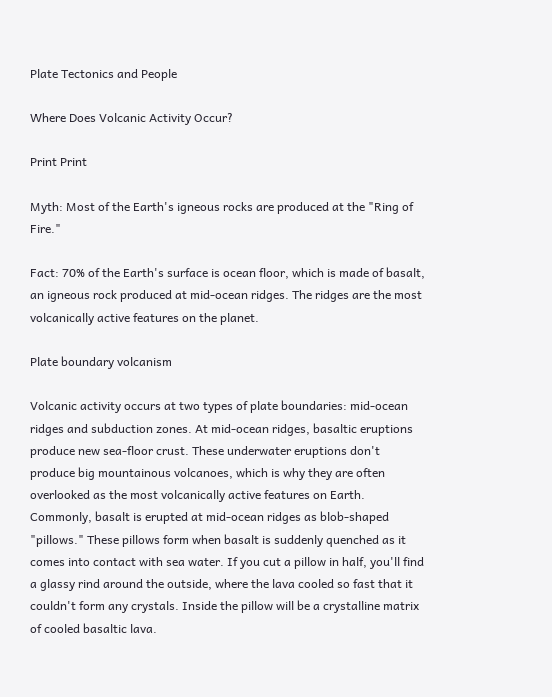Plate Tectonics and People

Where Does Volcanic Activity Occur?

Print Print

Myth: Most of the Earth's igneous rocks are produced at the "Ring of Fire."

Fact: 70% of the Earth's surface is ocean floor, which is made of basalt, an igneous rock produced at mid-ocean ridges. The ridges are the most volcanically active features on the planet.

Plate boundary volcanism

Volcanic activity occurs at two types of plate boundaries: mid-ocean ridges and subduction zones. At mid-ocean ridges, basaltic eruptions produce new sea-floor crust. These underwater eruptions don't produce big mountainous volcanoes, which is why they are often overlooked as the most volcanically active features on Earth. Commonly, basalt is erupted at mid-ocean ridges as blob-shaped "pillows." These pillows form when basalt is suddenly quenched as it comes into contact with sea water. If you cut a pillow in half, you'll find a glassy rind around the outside, where the lava cooled so fast that it couldn't form any crystals. Inside the pillow will be a crystalline matrix of cooled basaltic lava.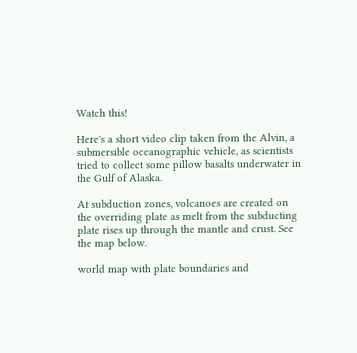Watch this!

Here's a short video clip taken from the Alvin, a submersible oceanographic vehicle, as scientists tried to collect some pillow basalts underwater in the Gulf of Alaska.

At subduction zones, volcanoes are created on the overriding plate as melt from the subducting plate rises up through the mantle and crust. See the map below.

world map with plate boundaries and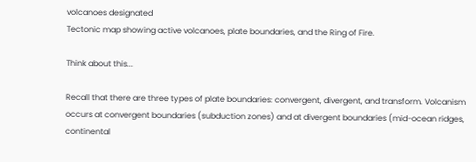volcanoes designated
Tectonic map showing active volcanoes, plate boundaries, and the Ring of Fire.

Think about this...

Recall that there are three types of plate boundaries: convergent, divergent, and transform. Volcanism occurs at convergent boundaries (subduction zones) and at divergent boundaries (mid-ocean ridges, continental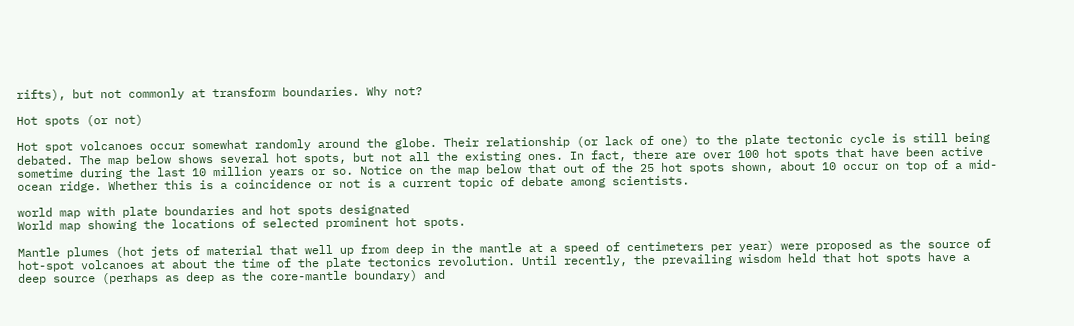rifts), but not commonly at transform boundaries. Why not?

Hot spots (or not)

Hot spot volcanoes occur somewhat randomly around the globe. Their relationship (or lack of one) to the plate tectonic cycle is still being debated. The map below shows several hot spots, but not all the existing ones. In fact, there are over 100 hot spots that have been active sometime during the last 10 million years or so. Notice on the map below that out of the 25 hot spots shown, about 10 occur on top of a mid-ocean ridge. Whether this is a coincidence or not is a current topic of debate among scientists.

world map with plate boundaries and hot spots designated
World map showing the locations of selected prominent hot spots.

Mantle plumes (hot jets of material that well up from deep in the mantle at a speed of centimeters per year) were proposed as the source of hot-spot volcanoes at about the time of the plate tectonics revolution. Until recently, the prevailing wisdom held that hot spots have a deep source (perhaps as deep as the core-mantle boundary) and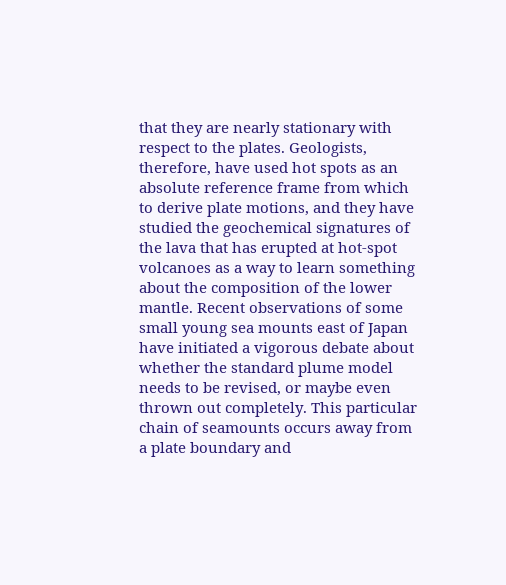that they are nearly stationary with respect to the plates. Geologists, therefore, have used hot spots as an absolute reference frame from which to derive plate motions, and they have studied the geochemical signatures of the lava that has erupted at hot-spot volcanoes as a way to learn something about the composition of the lower mantle. Recent observations of some small young sea mounts east of Japan have initiated a vigorous debate about whether the standard plume model needs to be revised, or maybe even thrown out completely. This particular chain of seamounts occurs away from a plate boundary and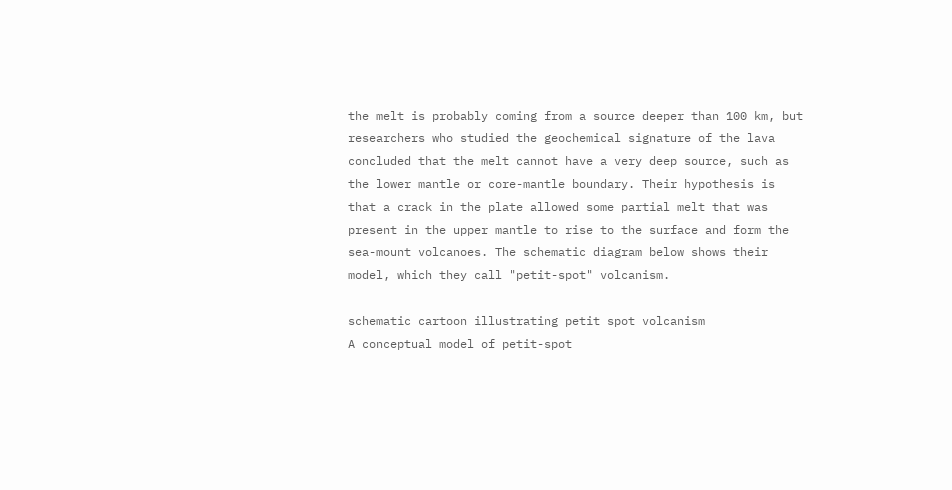the melt is probably coming from a source deeper than 100 km, but researchers who studied the geochemical signature of the lava concluded that the melt cannot have a very deep source, such as the lower mantle or core-mantle boundary. Their hypothesis is that a crack in the plate allowed some partial melt that was present in the upper mantle to rise to the surface and form the sea-mount volcanoes. The schematic diagram below shows their model, which they call "petit-spot" volcanism.

schematic cartoon illustrating petit spot volcanism
A conceptual model of petit-spot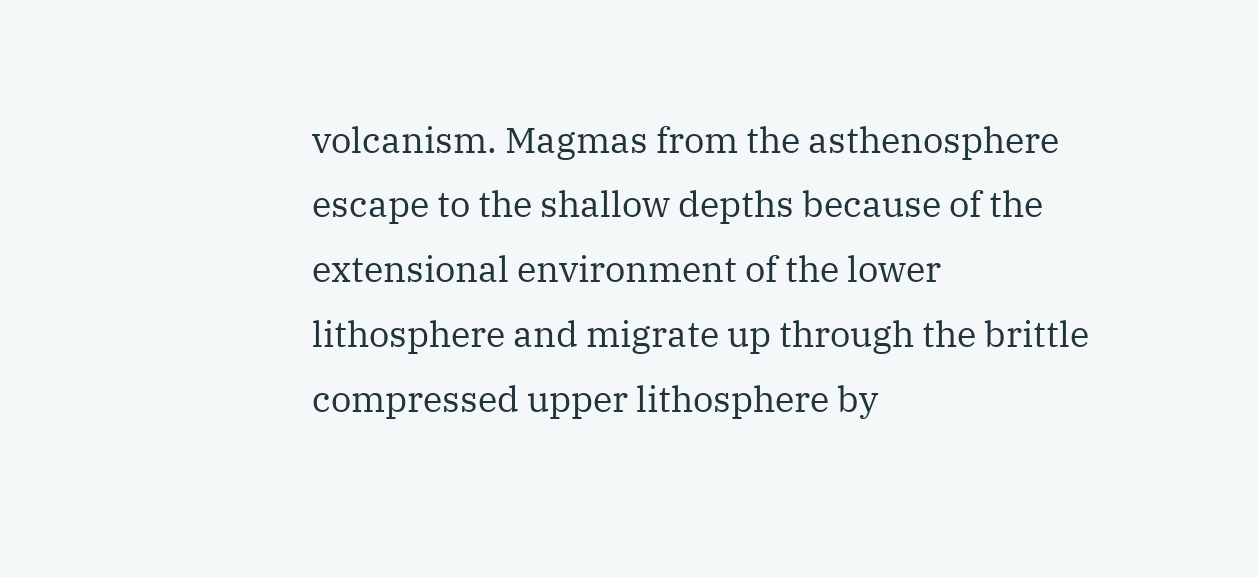volcanism. Magmas from the asthenosphere escape to the shallow depths because of the extensional environment of the lower lithosphere and migrate up through the brittle compressed upper lithosphere by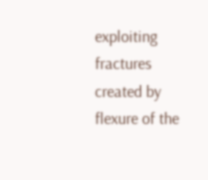exploiting fractures created by flexure of the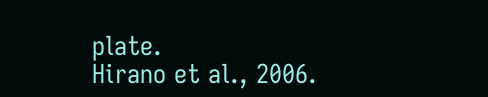plate.
Hirano et al., 2006.